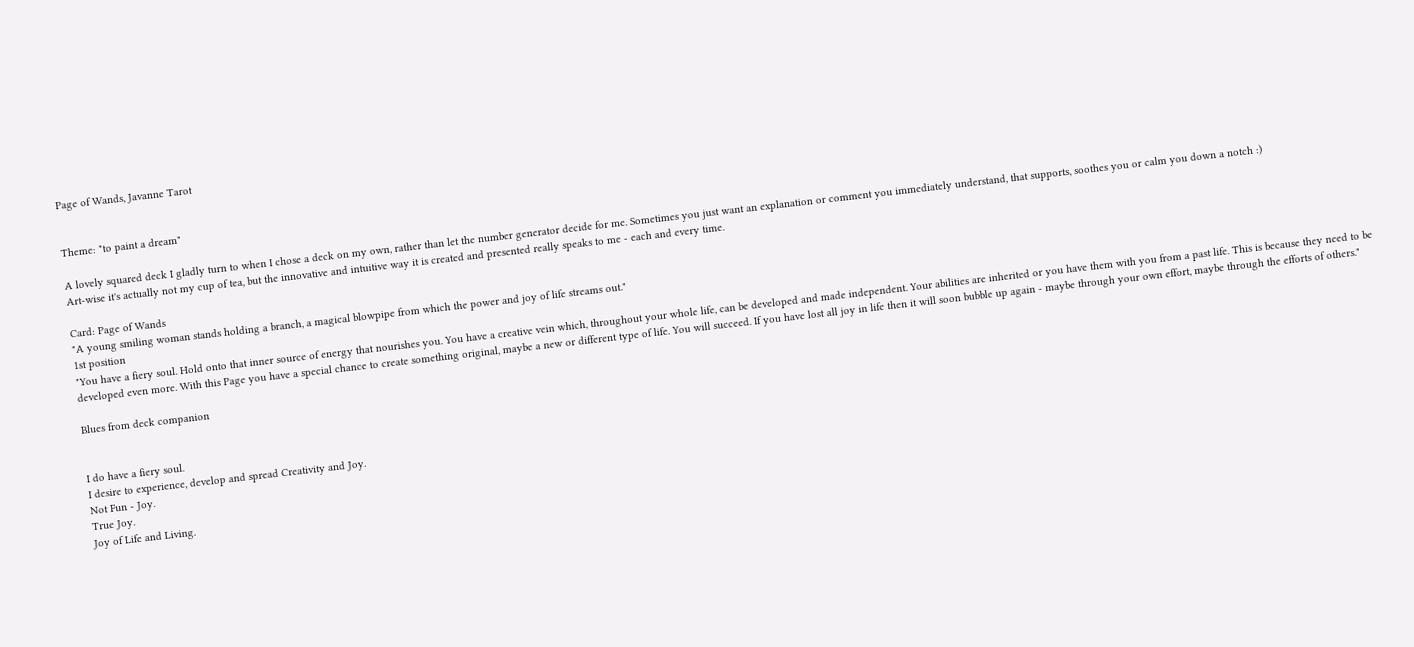Page of Wands, Javanne Tarot


Theme: "to paint a dream"

A lovely squared deck I gladly turn to when I chose a deck on my own, rather than let the number generator decide for me. Sometimes you just want an explanation or comment you immediately understand, that supports, soothes you or calm you down a notch :)
Art-wise it's actually not my cup of tea, but the innovative and intuitive way it is created and presented really speaks to me - each and every time.

Card: Page of Wands
"A young smiling woman stands holding a branch, a magical blowpipe from which the power and joy of life streams out."
1st position
"You have a fiery soul. Hold onto that inner source of energy that nourishes you. You have a creative vein which, throughout your whole life, can be developed and made independent. Your abilities are inherited or you have them with you from a past life. This is because they need to be developed even more. With this Page you have a special chance to create something original, maybe a new or different type of life. You will succeed. If you have lost all joy in life then it will soon bubble up again - maybe through your own effort, maybe through the efforts of others."

Blues from deck companion


I do have a fiery soul.
I desire to experience, develop and spread Creativity and Joy.
Not Fun - Joy.
True Joy.
Joy of Life and Living.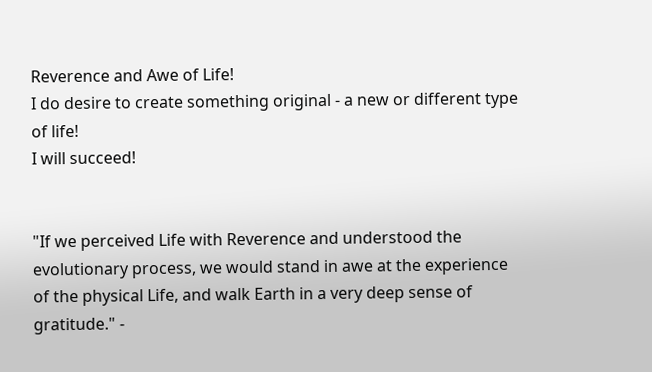Reverence and Awe of Life!
I do desire to create something original - a new or different type of life!
I will succeed!


"If we perceived Life with Reverence and understood the evolutionary process, we would stand in awe at the experience of the physical Life, and walk Earth in a very deep sense of gratitude." -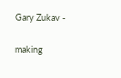Gary Zukav -

making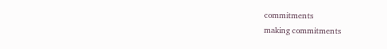commitments
making commitments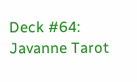Deck #64: Javanne Tarot